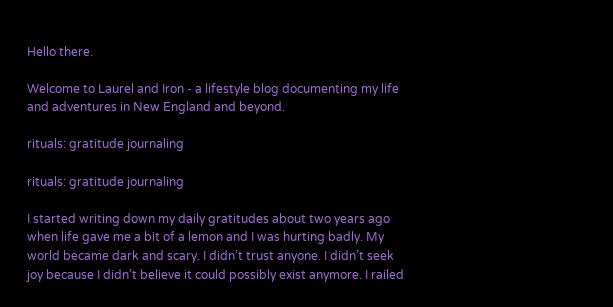Hello there.

Welcome to Laurel and Iron - a lifestyle blog documenting my life and adventures in New England and beyond.

rituals: gratitude journaling

rituals: gratitude journaling

I started writing down my daily gratitudes about two years ago when life gave me a bit of a lemon and I was hurting badly. My world became dark and scary. I didn’t trust anyone. I didn’t seek joy because I didn’t believe it could possibly exist anymore. I railed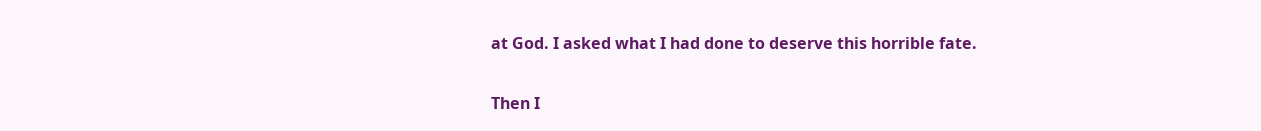at God. I asked what I had done to deserve this horrible fate.

Then I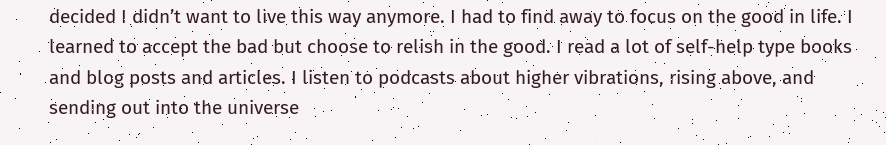decided I didn’t want to live this way anymore. I had to find away to focus on the good in life. I learned to accept the bad but choose to relish in the good. I read a lot of self-help type books and blog posts and articles. I listen to podcasts about higher vibrations, rising above, and sending out into the universe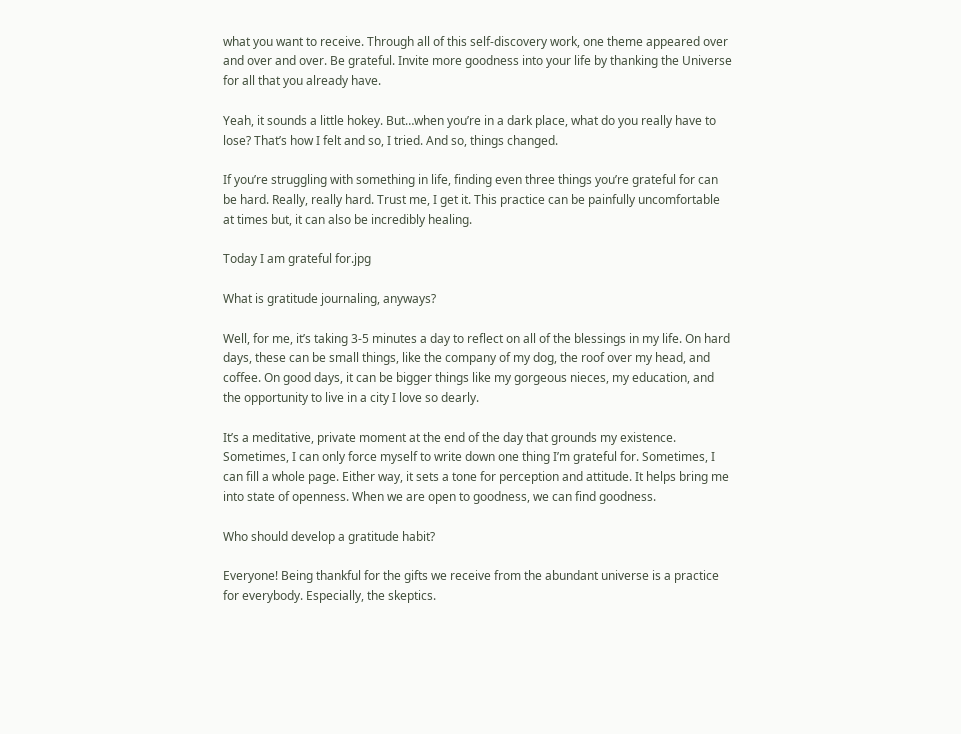what you want to receive. Through all of this self-discovery work, one theme appeared over and over and over. Be grateful. Invite more goodness into your life by thanking the Universe for all that you already have.

Yeah, it sounds a little hokey. But…when you’re in a dark place, what do you really have to lose? That’s how I felt and so, I tried. And so, things changed.

If you’re struggling with something in life, finding even three things you’re grateful for can be hard. Really, really hard. Trust me, I get it. This practice can be painfully uncomfortable at times but, it can also be incredibly healing.

Today I am grateful for.jpg

What is gratitude journaling, anyways?

Well, for me, it’s taking 3-5 minutes a day to reflect on all of the blessings in my life. On hard days, these can be small things, like the company of my dog, the roof over my head, and coffee. On good days, it can be bigger things like my gorgeous nieces, my education, and the opportunity to live in a city I love so dearly.

It’s a meditative, private moment at the end of the day that grounds my existence. Sometimes, I can only force myself to write down one thing I’m grateful for. Sometimes, I can fill a whole page. Either way, it sets a tone for perception and attitude. It helps bring me into state of openness. When we are open to goodness, we can find goodness.

Who should develop a gratitude habit?

Everyone! Being thankful for the gifts we receive from the abundant universe is a practice for everybody. Especially, the skeptics.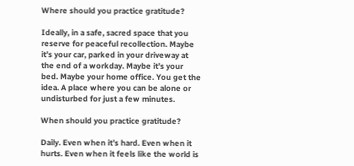Where should you practice gratitude?

Ideally, in a safe, sacred space that you reserve for peaceful recollection. Maybe it’s your car, parked in your driveway at the end of a workday. Maybe it’s your bed. Maybe your home office. You get the idea. A place where you can be alone or undisturbed for just a few minutes.

When should you practice gratitude?

Daily. Even when it’s hard. Even when it hurts. Even when it feels like the world is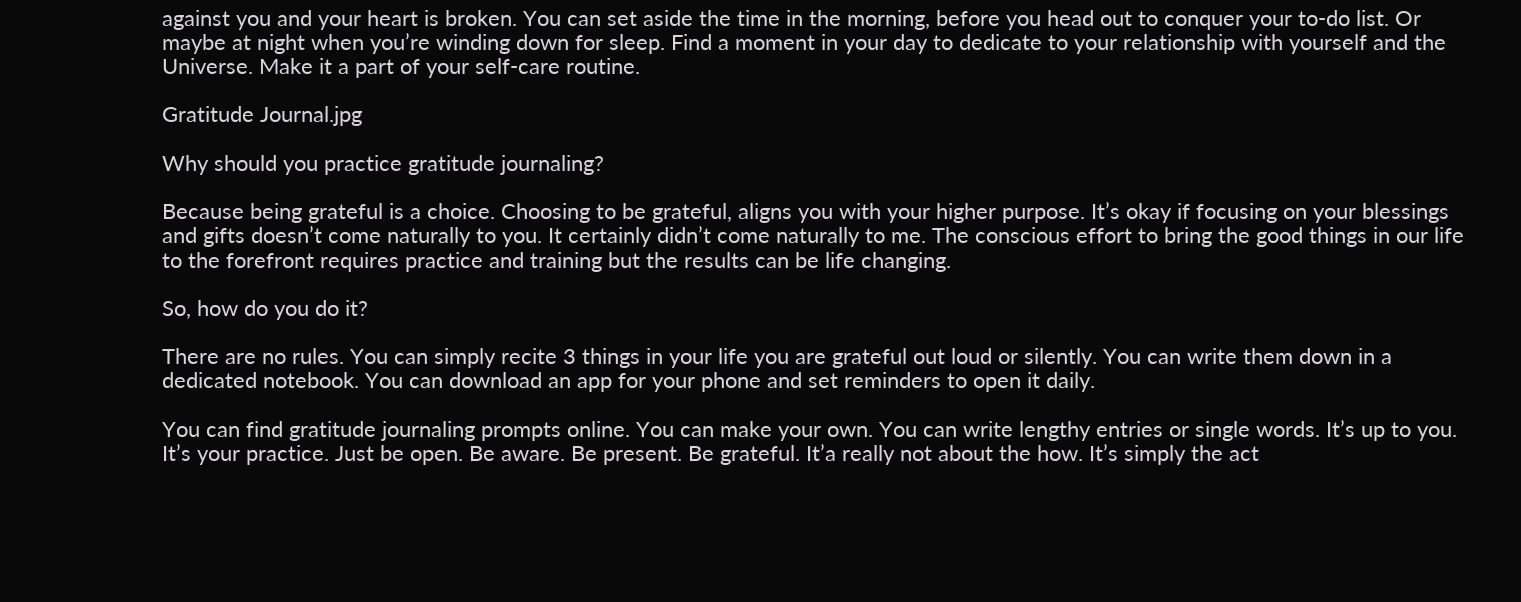against you and your heart is broken. You can set aside the time in the morning, before you head out to conquer your to-do list. Or maybe at night when you’re winding down for sleep. Find a moment in your day to dedicate to your relationship with yourself and the Universe. Make it a part of your self-care routine.

Gratitude Journal.jpg

Why should you practice gratitude journaling?

Because being grateful is a choice. Choosing to be grateful, aligns you with your higher purpose. It’s okay if focusing on your blessings and gifts doesn’t come naturally to you. It certainly didn’t come naturally to me. The conscious effort to bring the good things in our life to the forefront requires practice and training but the results can be life changing.

So, how do you do it?

There are no rules. You can simply recite 3 things in your life you are grateful out loud or silently. You can write them down in a dedicated notebook. You can download an app for your phone and set reminders to open it daily.

You can find gratitude journaling prompts online. You can make your own. You can write lengthy entries or single words. It’s up to you. It’s your practice. Just be open. Be aware. Be present. Be grateful. It’a really not about the how. It’s simply the act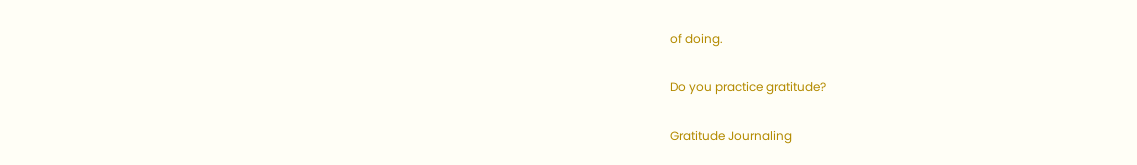of doing.

Do you practice gratitude?

Gratitude Journaling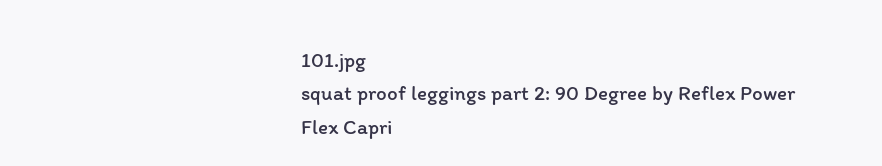101.jpg
squat proof leggings part 2: 90 Degree by Reflex Power Flex Capri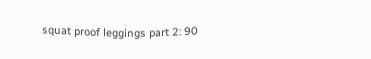squat proof leggings part 2: 90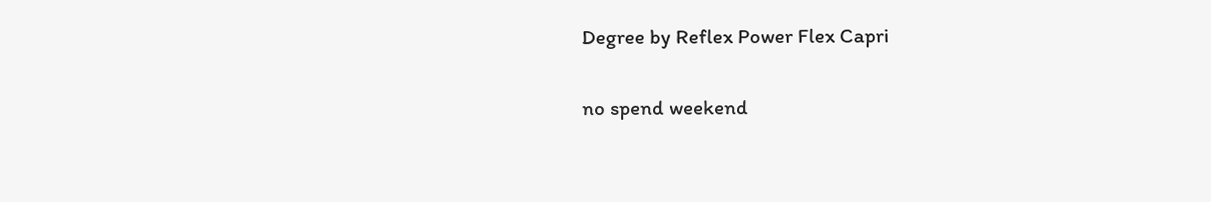Degree by Reflex Power Flex Capri

no spend weekend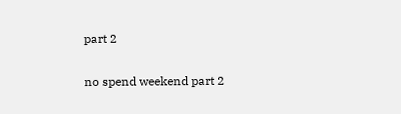part 2

no spend weekend part 2